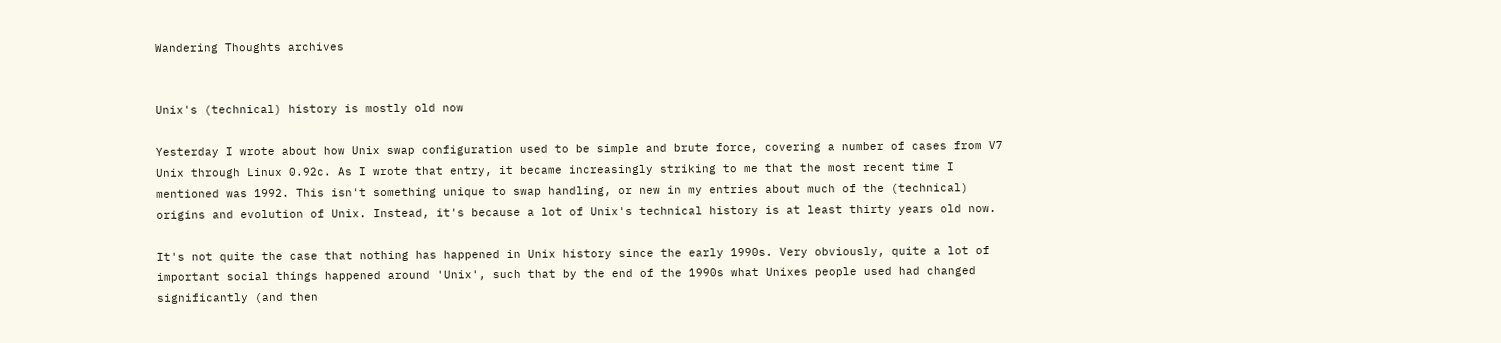Wandering Thoughts archives


Unix's (technical) history is mostly old now

Yesterday I wrote about how Unix swap configuration used to be simple and brute force, covering a number of cases from V7 Unix through Linux 0.92c. As I wrote that entry, it became increasingly striking to me that the most recent time I mentioned was 1992. This isn't something unique to swap handling, or new in my entries about much of the (technical) origins and evolution of Unix. Instead, it's because a lot of Unix's technical history is at least thirty years old now.

It's not quite the case that nothing has happened in Unix history since the early 1990s. Very obviously, quite a lot of important social things happened around 'Unix', such that by the end of the 1990s what Unixes people used had changed significantly (and then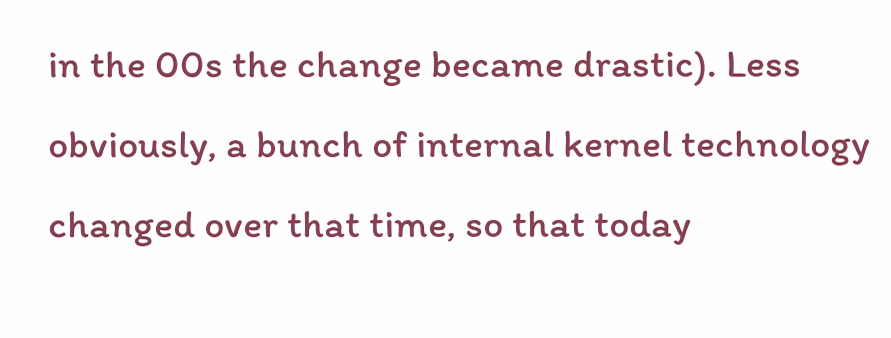in the 00s the change became drastic). Less obviously, a bunch of internal kernel technology changed over that time, so that today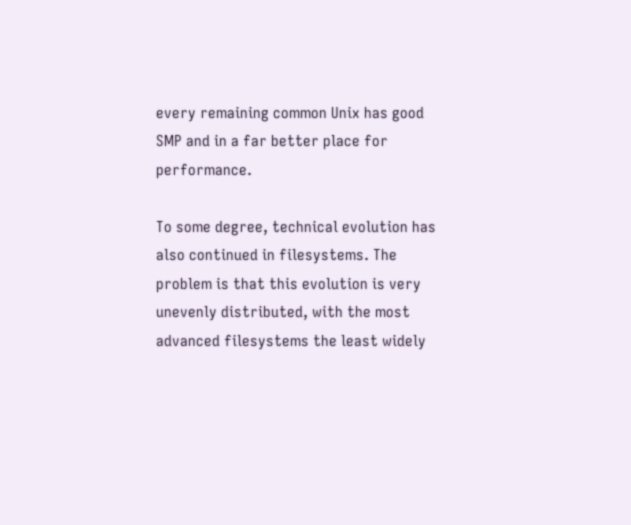every remaining common Unix has good SMP and in a far better place for performance.

To some degree, technical evolution has also continued in filesystems. The problem is that this evolution is very unevenly distributed, with the most advanced filesystems the least widely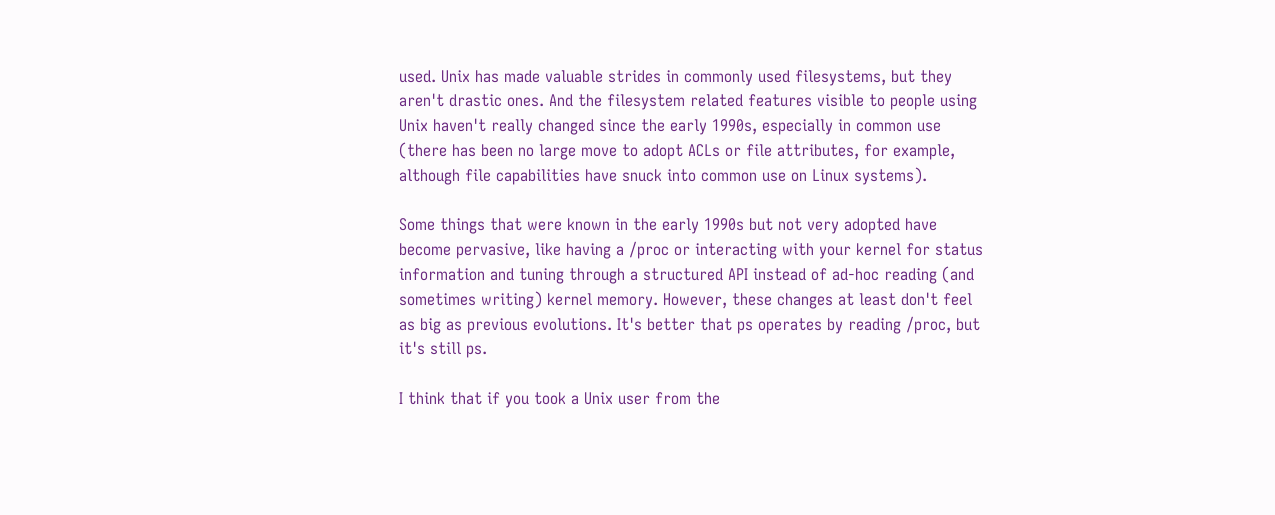used. Unix has made valuable strides in commonly used filesystems, but they aren't drastic ones. And the filesystem related features visible to people using Unix haven't really changed since the early 1990s, especially in common use (there has been no large move to adopt ACLs or file attributes, for example, although file capabilities have snuck into common use on Linux systems).

Some things that were known in the early 1990s but not very adopted have become pervasive, like having a /proc or interacting with your kernel for status information and tuning through a structured API instead of ad-hoc reading (and sometimes writing) kernel memory. However, these changes at least don't feel as big as previous evolutions. It's better that ps operates by reading /proc, but it's still ps.

I think that if you took a Unix user from the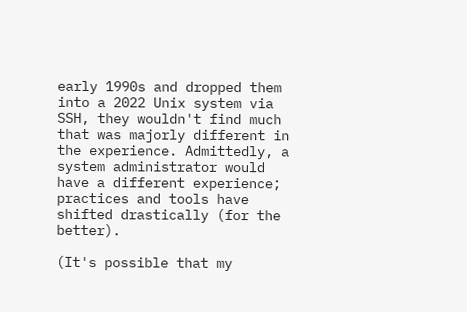early 1990s and dropped them into a 2022 Unix system via SSH, they wouldn't find much that was majorly different in the experience. Admittedly, a system administrator would have a different experience; practices and tools have shifted drastically (for the better).

(It's possible that my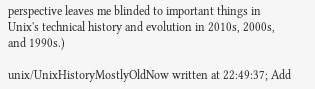perspective leaves me blinded to important things in Unix's technical history and evolution in 2010s, 2000s, and 1990s.)

unix/UnixHistoryMostlyOldNow written at 22:49:37; Add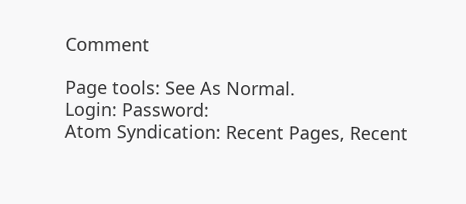Comment

Page tools: See As Normal.
Login: Password:
Atom Syndication: Recent Pages, Recent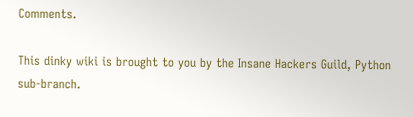Comments.

This dinky wiki is brought to you by the Insane Hackers Guild, Python sub-branch.